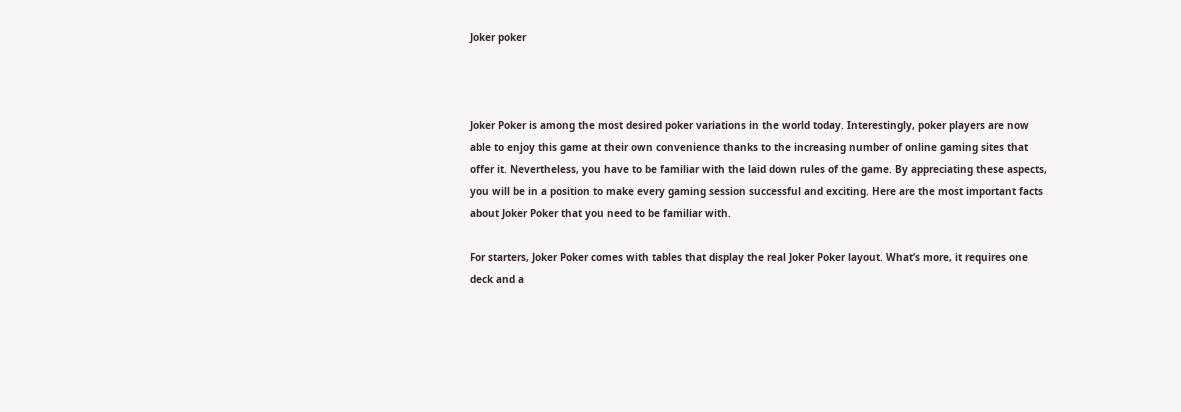Joker poker



Joker Poker is among the most desired poker variations in the world today. Interestingly, poker players are now able to enjoy this game at their own convenience thanks to the increasing number of online gaming sites that offer it. Nevertheless, you have to be familiar with the laid down rules of the game. By appreciating these aspects, you will be in a position to make every gaming session successful and exciting. Here are the most important facts about Joker Poker that you need to be familiar with.

For starters, Joker Poker comes with tables that display the real Joker Poker layout. What’s more, it requires one deck and a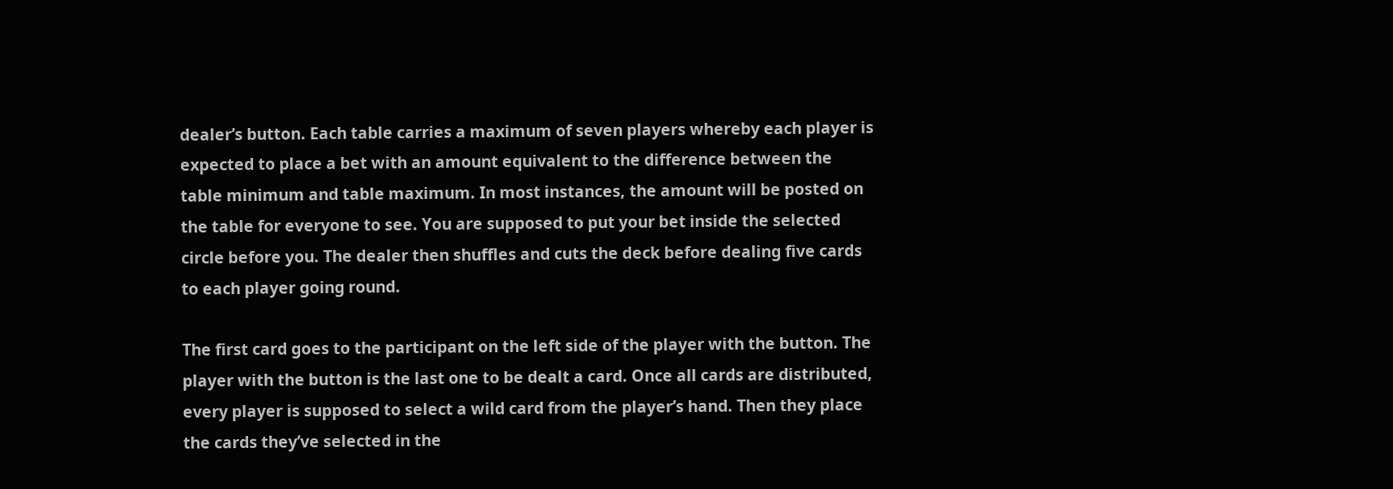dealer’s button. Each table carries a maximum of seven players whereby each player is expected to place a bet with an amount equivalent to the difference between the table minimum and table maximum. In most instances, the amount will be posted on the table for everyone to see. You are supposed to put your bet inside the selected circle before you. The dealer then shuffles and cuts the deck before dealing five cards to each player going round.

The first card goes to the participant on the left side of the player with the button. The player with the button is the last one to be dealt a card. Once all cards are distributed, every player is supposed to select a wild card from the player’s hand. Then they place the cards they’ve selected in the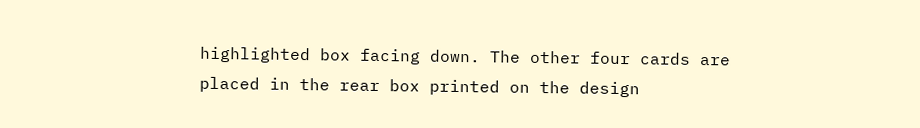highlighted box facing down. The other four cards are placed in the rear box printed on the design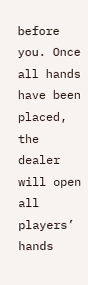before you. Once all hands have been placed, the dealer will open all players’ hands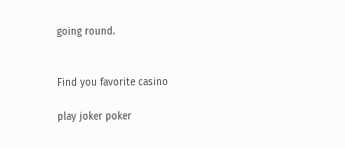going round.


Find you favorite casino

play joker poker